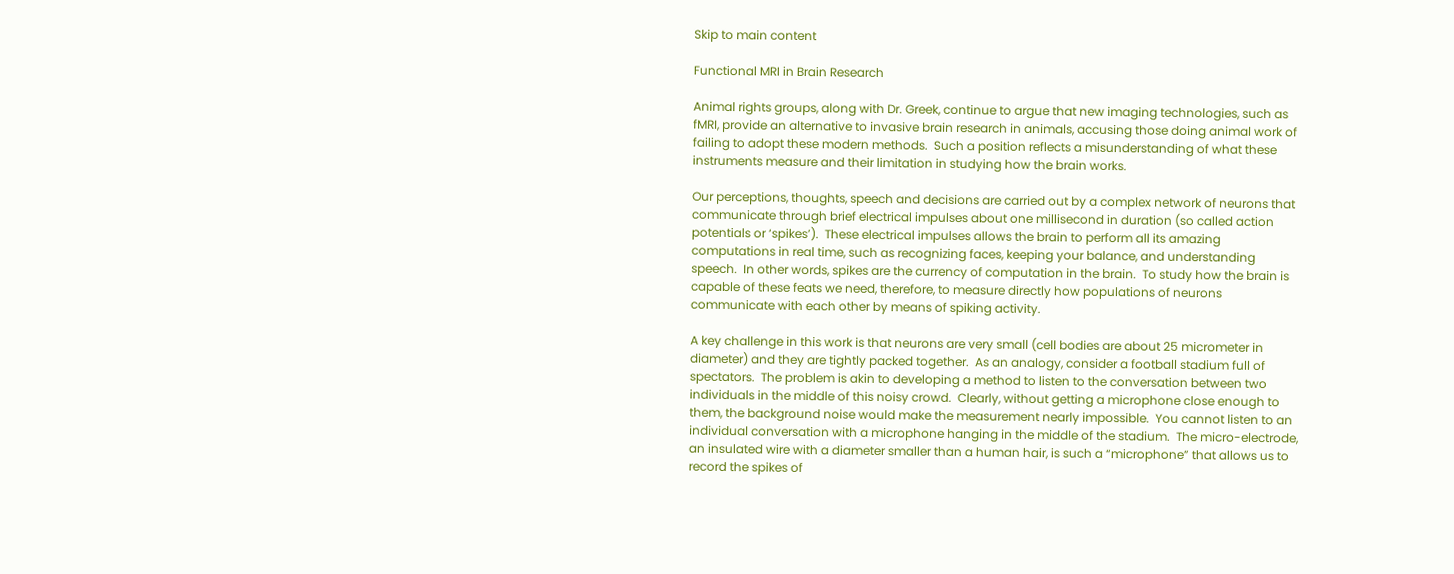Skip to main content

Functional MRI in Brain Research

Animal rights groups, along with Dr. Greek, continue to argue that new imaging technologies, such as fMRI, provide an alternative to invasive brain research in animals, accusing those doing animal work of failing to adopt these modern methods.  Such a position reflects a misunderstanding of what these instruments measure and their limitation in studying how the brain works.

Our perceptions, thoughts, speech and decisions are carried out by a complex network of neurons that communicate through brief electrical impulses about one millisecond in duration (so called action potentials or ‘spikes’).  These electrical impulses allows the brain to perform all its amazing computations in real time, such as recognizing faces, keeping your balance, and understanding speech.  In other words, spikes are the currency of computation in the brain.  To study how the brain is capable of these feats we need, therefore, to measure directly how populations of neurons communicate with each other by means of spiking activity.

A key challenge in this work is that neurons are very small (cell bodies are about 25 micrometer in diameter) and they are tightly packed together.  As an analogy, consider a football stadium full of spectators.  The problem is akin to developing a method to listen to the conversation between two individuals in the middle of this noisy crowd.  Clearly, without getting a microphone close enough to them, the background noise would make the measurement nearly impossible.  You cannot listen to an individual conversation with a microphone hanging in the middle of the stadium.  The micro-electrode, an insulated wire with a diameter smaller than a human hair, is such a “microphone” that allows us to record the spikes of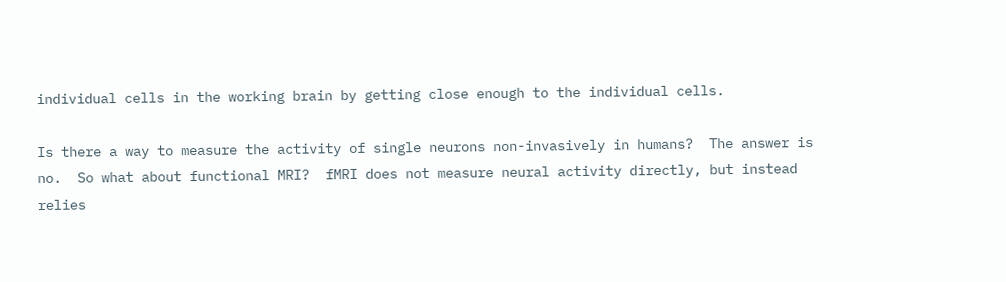individual cells in the working brain by getting close enough to the individual cells.

Is there a way to measure the activity of single neurons non-invasively in humans?  The answer is no.  So what about functional MRI?  fMRI does not measure neural activity directly, but instead relies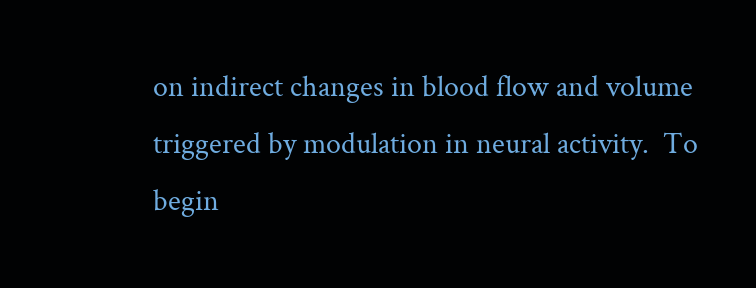on indirect changes in blood flow and volume triggered by modulation in neural activity.  To begin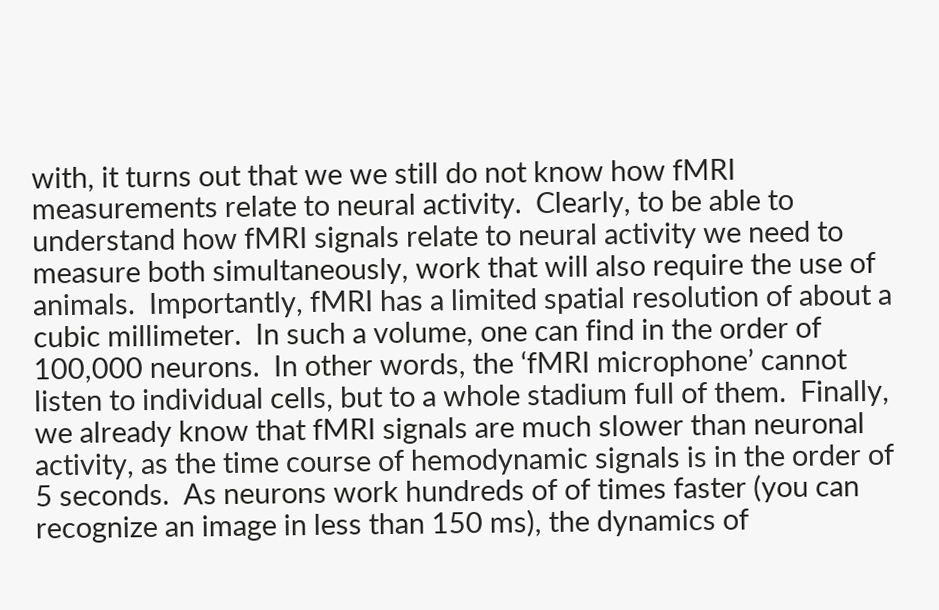with, it turns out that we we still do not know how fMRI measurements relate to neural activity.  Clearly, to be able to understand how fMRI signals relate to neural activity we need to measure both simultaneously, work that will also require the use of animals.  Importantly, fMRI has a limited spatial resolution of about a cubic millimeter.  In such a volume, one can find in the order of 100,000 neurons.  In other words, the ‘fMRI microphone’ cannot listen to individual cells, but to a whole stadium full of them.  Finally, we already know that fMRI signals are much slower than neuronal activity, as the time course of hemodynamic signals is in the order of 5 seconds.  As neurons work hundreds of of times faster (you can recognize an image in less than 150 ms), the dynamics of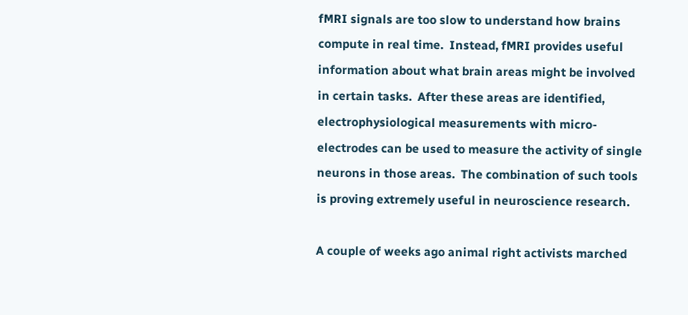fMRI signals are too slow to understand how brains compute in real time.  Instead, fMRI provides useful information about what brain areas might be involved in certain tasks.  After these areas are identified, electrophysiological measurements with micro-electrodes can be used to measure the activity of single neurons in those areas.  The combination of such tools is proving extremely useful in neuroscience research.

A couple of weeks ago animal right activists marched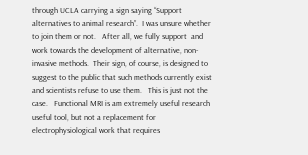through UCLA carrying a sign saying “Support alternatives to animal research”.  I was unsure whether to join them or not.   After all, we fully support  and work towards the development of alternative, non-invasive methods.  Their sign, of course, is designed to suggest to the public that such methods currently exist and scientists refuse to use them.   This is just not the case.   Functional MRI is am extremely useful research useful tool, but not a replacement for electrophysiological work that requires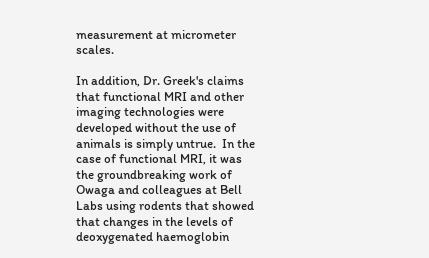measurement at micrometer scales.

In addition, Dr. Greek's claims that functional MRI and other imaging technologies were developed without the use of animals is simply untrue.  In the case of functional MRI, it was the groundbreaking work of Owaga and colleagues at Bell Labs using rodents that showed that changes in the levels of deoxygenated haemoglobin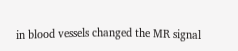in blood vessels changed the MR signal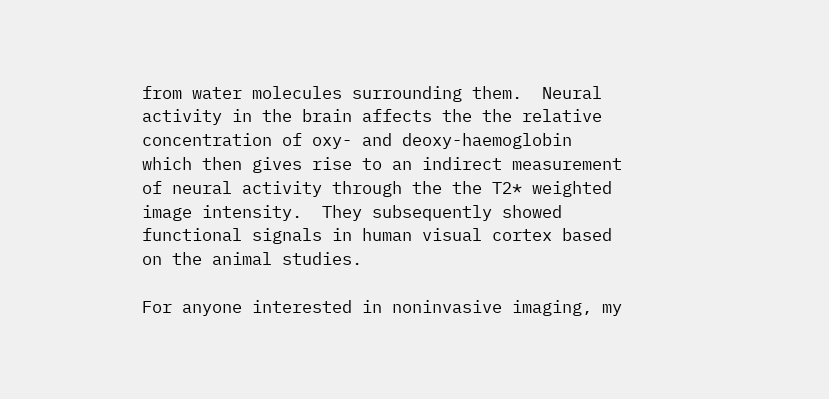from water molecules surrounding them.  Neural activity in the brain affects the the relative concentration of oxy- and deoxy-haemoglobin which then gives rise to an indirect measurement of neural activity through the the T2* weighted image intensity.  They subsequently showed functional signals in human visual cortex based on the animal studies.

For anyone interested in noninvasive imaging, my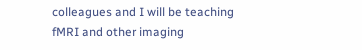colleagues and I will be teaching fMRI and other imaging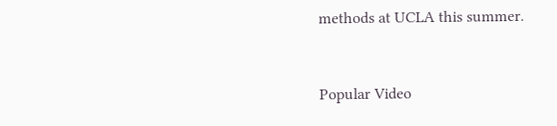methods at UCLA this summer.


Popular Video